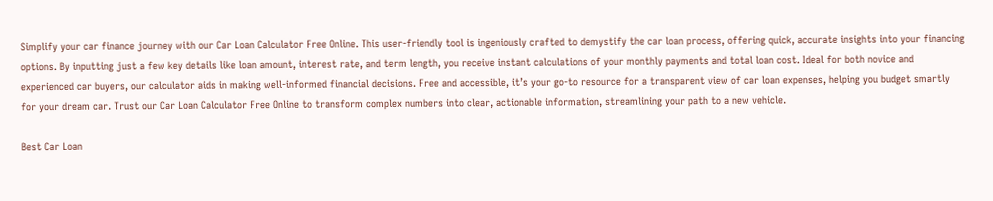Simplify your car finance journey with our Car Loan Calculator Free Online. This user-friendly tool is ingeniously crafted to demystify the car loan process, offering quick, accurate insights into your financing options. By inputting just a few key details like loan amount, interest rate, and term length, you receive instant calculations of your monthly payments and total loan cost. Ideal for both novice and experienced car buyers, our calculator aids in making well-informed financial decisions. Free and accessible, it’s your go-to resource for a transparent view of car loan expenses, helping you budget smartly for your dream car. Trust our Car Loan Calculator Free Online to transform complex numbers into clear, actionable information, streamlining your path to a new vehicle.

Best Car Loan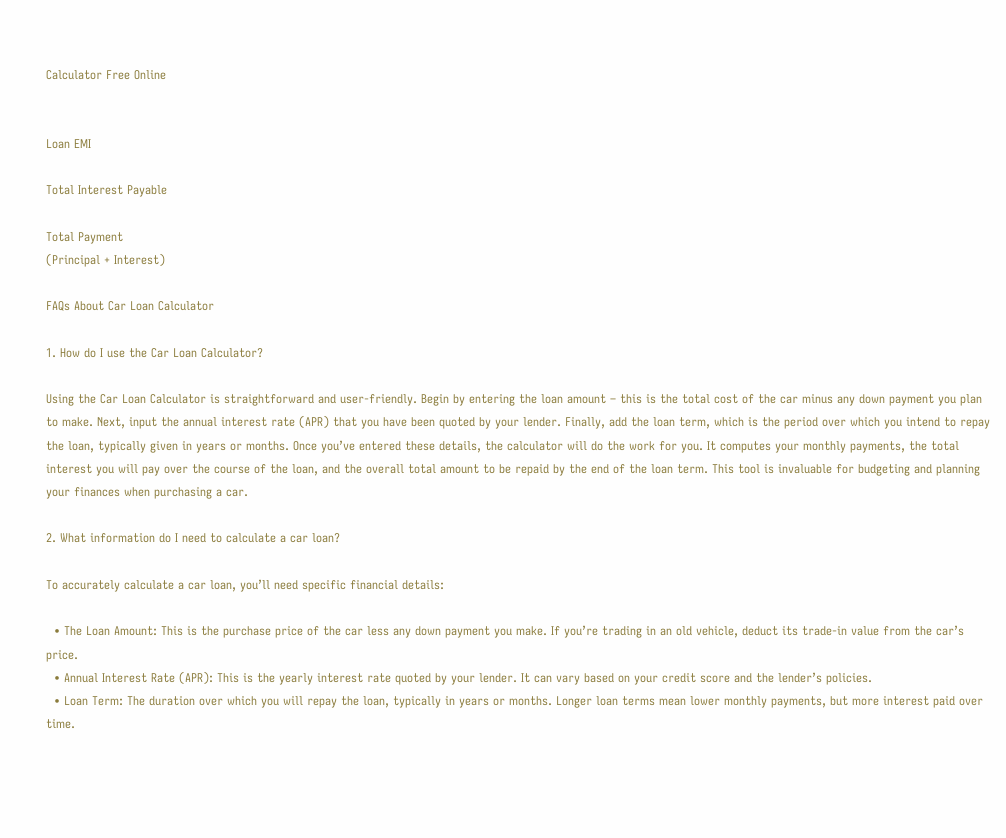Calculator Free Online


Loan EMI

Total Interest Payable

Total Payment
(Principal + Interest)

FAQs About Car Loan Calculator

1. How do I use the Car Loan Calculator?

Using the Car Loan Calculator is straightforward and user-friendly. Begin by entering the loan amount – this is the total cost of the car minus any down payment you plan to make. Next, input the annual interest rate (APR) that you have been quoted by your lender. Finally, add the loan term, which is the period over which you intend to repay the loan, typically given in years or months. Once you’ve entered these details, the calculator will do the work for you. It computes your monthly payments, the total interest you will pay over the course of the loan, and the overall total amount to be repaid by the end of the loan term. This tool is invaluable for budgeting and planning your finances when purchasing a car.

2. What information do I need to calculate a car loan?

To accurately calculate a car loan, you’ll need specific financial details:

  • The Loan Amount: This is the purchase price of the car less any down payment you make. If you’re trading in an old vehicle, deduct its trade-in value from the car’s price.
  • Annual Interest Rate (APR): This is the yearly interest rate quoted by your lender. It can vary based on your credit score and the lender’s policies.
  • Loan Term: The duration over which you will repay the loan, typically in years or months. Longer loan terms mean lower monthly payments, but more interest paid over time.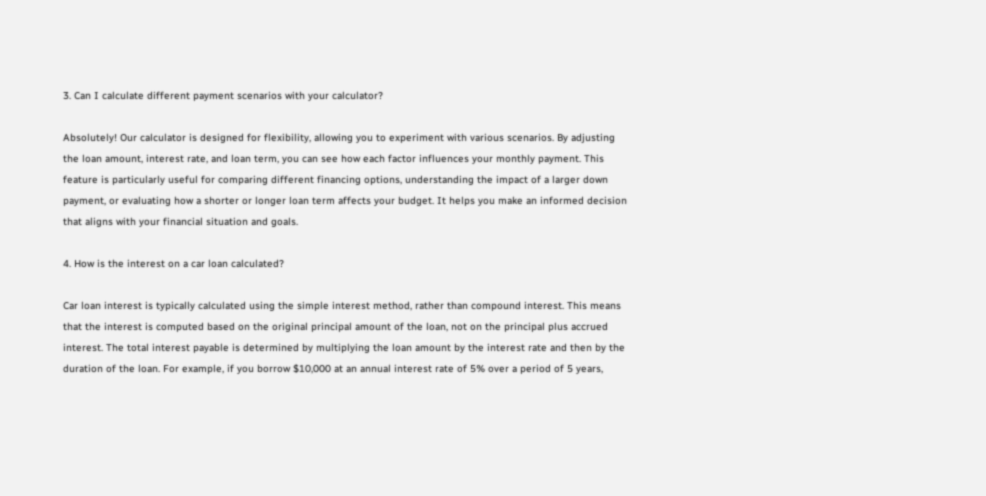3. Can I calculate different payment scenarios with your calculator?

Absolutely! Our calculator is designed for flexibility, allowing you to experiment with various scenarios. By adjusting the loan amount, interest rate, and loan term, you can see how each factor influences your monthly payment. This feature is particularly useful for comparing different financing options, understanding the impact of a larger down payment, or evaluating how a shorter or longer loan term affects your budget. It helps you make an informed decision that aligns with your financial situation and goals.

4. How is the interest on a car loan calculated?

Car loan interest is typically calculated using the simple interest method, rather than compound interest. This means that the interest is computed based on the original principal amount of the loan, not on the principal plus accrued interest. The total interest payable is determined by multiplying the loan amount by the interest rate and then by the duration of the loan. For example, if you borrow $10,000 at an annual interest rate of 5% over a period of 5 years,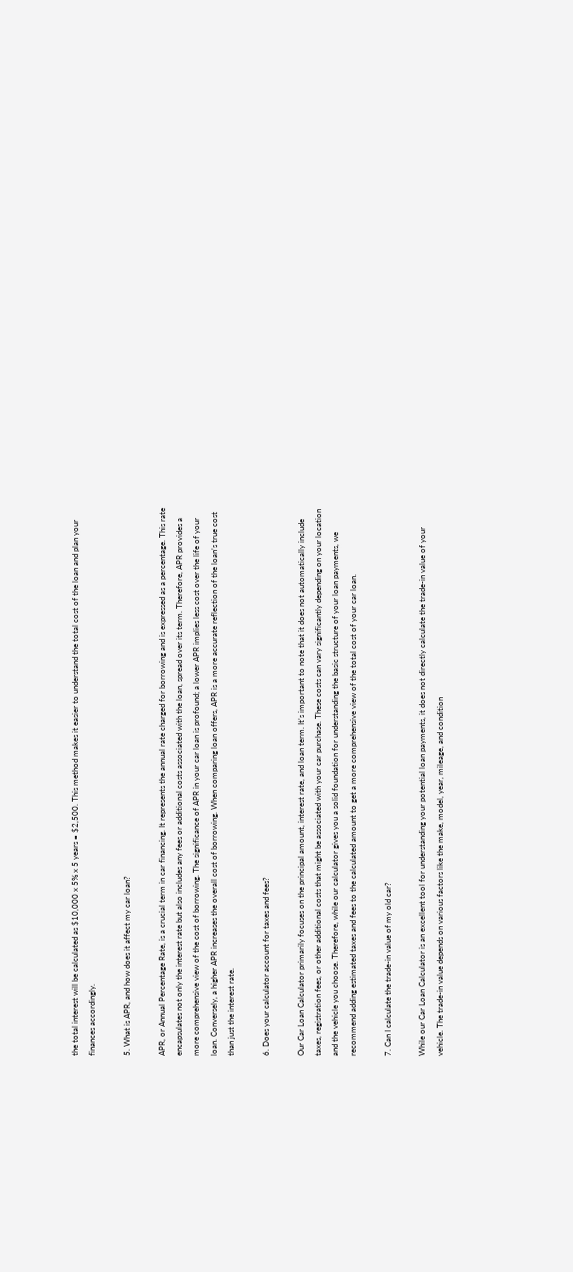the total interest will be calculated as $10,000 x 5% x 5 years = $2,500. This method makes it easier to understand the total cost of the loan and plan your finances accordingly.

5. What is APR, and how does it affect my car loan?

APR, or Annual Percentage Rate, is a crucial term in car financing. It represents the annual rate charged for borrowing and is expressed as a percentage. This rate encapsulates not only the interest rate but also includes any fees or additional costs associated with the loan, spread over its term. Therefore, APR provides a more comprehensive view of the cost of borrowing. The significance of APR in your car loan is profound; a lower APR implies less cost over the life of your loan. Conversely, a higher APR increases the overall cost of borrowing. When comparing loan offers, APR is a more accurate reflection of the loan’s true cost than just the interest rate.

6. Does your calculator account for taxes and fees?

Our Car Loan Calculator primarily focuses on the principal amount, interest rate, and loan term. It’s important to note that it does not automatically include taxes, registration fees, or other additional costs that might be associated with your car purchase. These costs can vary significantly depending on your location and the vehicle you choose. Therefore, while our calculator gives you a solid foundation for understanding the basic structure of your loan payments, we recommend adding estimated taxes and fees to the calculated amount to get a more comprehensive view of the total cost of your car loan.

7. Can I calculate the trade-in value of my old car?

While our Car Loan Calculator is an excellent tool for understanding your potential loan payments, it does not directly calculate the trade-in value of your vehicle. The trade-in value depends on various factors like the make, model, year, mileage, and condition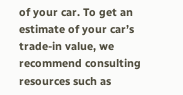of your car. To get an estimate of your car’s trade-in value, we recommend consulting resources such as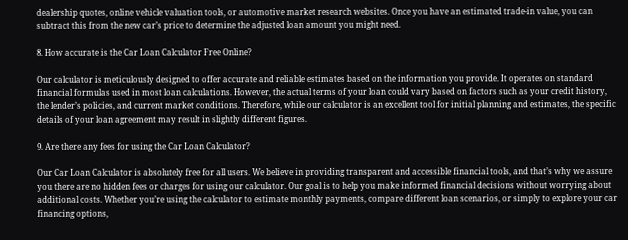dealership quotes, online vehicle valuation tools, or automotive market research websites. Once you have an estimated trade-in value, you can subtract this from the new car’s price to determine the adjusted loan amount you might need.

8. How accurate is the Car Loan Calculator Free Online?

Our calculator is meticulously designed to offer accurate and reliable estimates based on the information you provide. It operates on standard financial formulas used in most loan calculations. However, the actual terms of your loan could vary based on factors such as your credit history, the lender’s policies, and current market conditions. Therefore, while our calculator is an excellent tool for initial planning and estimates, the specific details of your loan agreement may result in slightly different figures.

9. Are there any fees for using the Car Loan Calculator?

Our Car Loan Calculator is absolutely free for all users. We believe in providing transparent and accessible financial tools, and that’s why we assure you there are no hidden fees or charges for using our calculator. Our goal is to help you make informed financial decisions without worrying about additional costs. Whether you’re using the calculator to estimate monthly payments, compare different loan scenarios, or simply to explore your car financing options,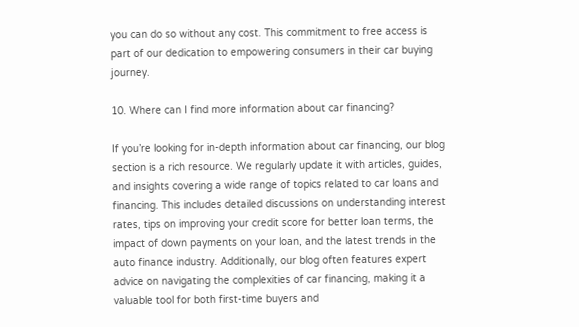you can do so without any cost. This commitment to free access is part of our dedication to empowering consumers in their car buying journey.

10. Where can I find more information about car financing?

If you’re looking for in-depth information about car financing, our blog section is a rich resource. We regularly update it with articles, guides, and insights covering a wide range of topics related to car loans and financing. This includes detailed discussions on understanding interest rates, tips on improving your credit score for better loan terms, the impact of down payments on your loan, and the latest trends in the auto finance industry. Additionally, our blog often features expert advice on navigating the complexities of car financing, making it a valuable tool for both first-time buyers and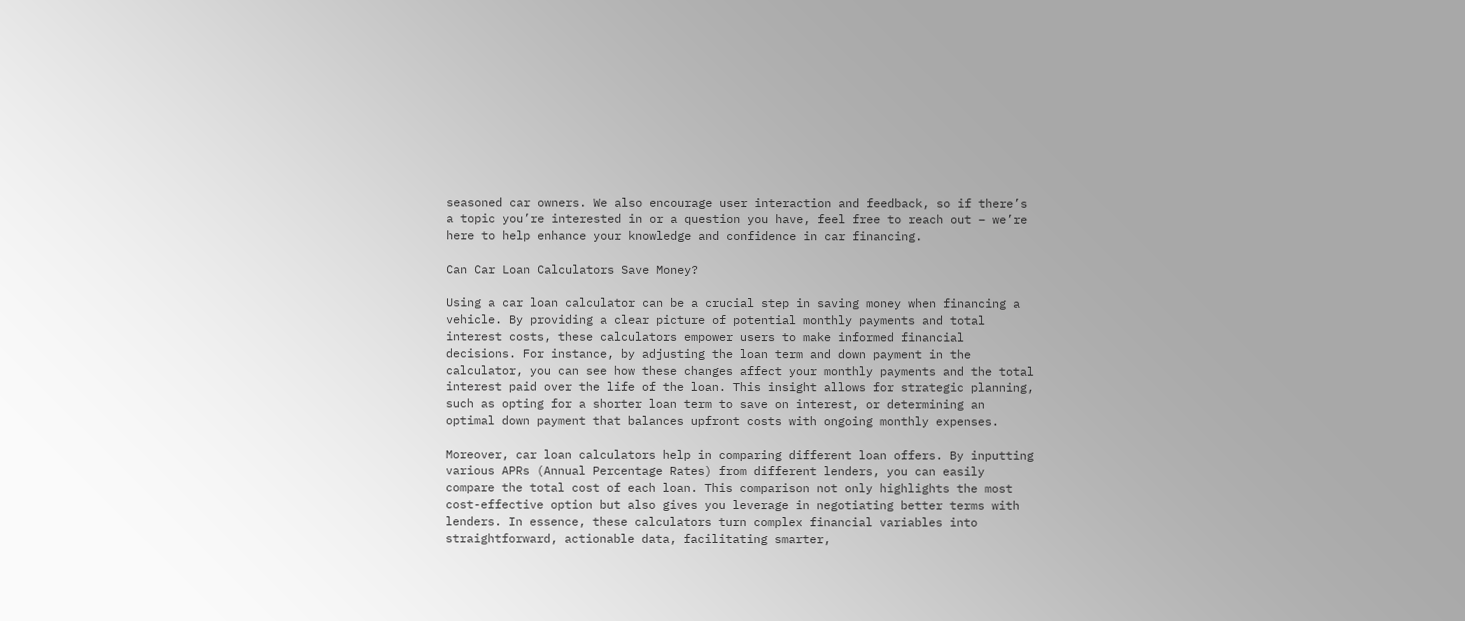seasoned car owners. We also encourage user interaction and feedback, so if there’s a topic you’re interested in or a question you have, feel free to reach out – we’re here to help enhance your knowledge and confidence in car financing.

Can Car Loan Calculators Save Money?

Using a car loan calculator can be a crucial step in saving money when financing a vehicle. By providing a clear picture of potential monthly payments and total interest costs, these calculators empower users to make informed financial decisions. For instance, by adjusting the loan term and down payment in the calculator, you can see how these changes affect your monthly payments and the total interest paid over the life of the loan. This insight allows for strategic planning, such as opting for a shorter loan term to save on interest, or determining an optimal down payment that balances upfront costs with ongoing monthly expenses.

Moreover, car loan calculators help in comparing different loan offers. By inputting various APRs (Annual Percentage Rates) from different lenders, you can easily compare the total cost of each loan. This comparison not only highlights the most cost-effective option but also gives you leverage in negotiating better terms with lenders. In essence, these calculators turn complex financial variables into straightforward, actionable data, facilitating smarter,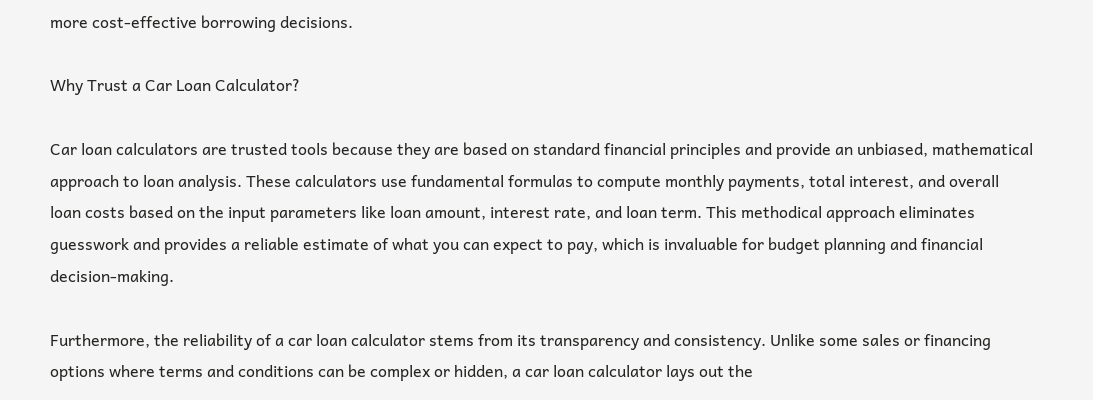more cost-effective borrowing decisions.

Why Trust a Car Loan Calculator?

Car loan calculators are trusted tools because they are based on standard financial principles and provide an unbiased, mathematical approach to loan analysis. These calculators use fundamental formulas to compute monthly payments, total interest, and overall loan costs based on the input parameters like loan amount, interest rate, and loan term. This methodical approach eliminates guesswork and provides a reliable estimate of what you can expect to pay, which is invaluable for budget planning and financial decision-making.

Furthermore, the reliability of a car loan calculator stems from its transparency and consistency. Unlike some sales or financing options where terms and conditions can be complex or hidden, a car loan calculator lays out the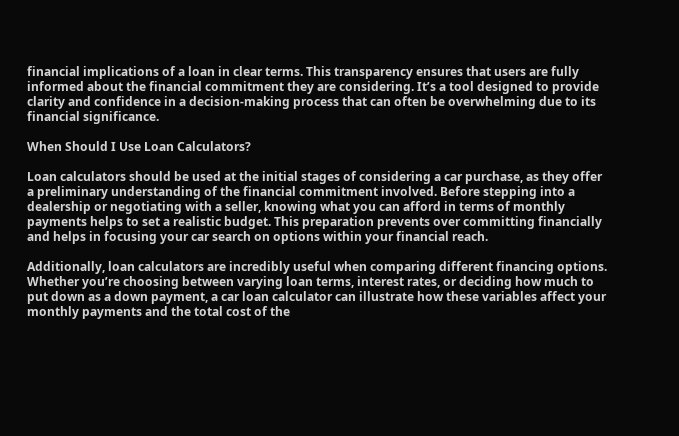financial implications of a loan in clear terms. This transparency ensures that users are fully informed about the financial commitment they are considering. It’s a tool designed to provide clarity and confidence in a decision-making process that can often be overwhelming due to its financial significance.

When Should I Use Loan Calculators?

Loan calculators should be used at the initial stages of considering a car purchase, as they offer a preliminary understanding of the financial commitment involved. Before stepping into a dealership or negotiating with a seller, knowing what you can afford in terms of monthly payments helps to set a realistic budget. This preparation prevents over committing financially and helps in focusing your car search on options within your financial reach.

Additionally, loan calculators are incredibly useful when comparing different financing options. Whether you’re choosing between varying loan terms, interest rates, or deciding how much to put down as a down payment, a car loan calculator can illustrate how these variables affect your monthly payments and the total cost of the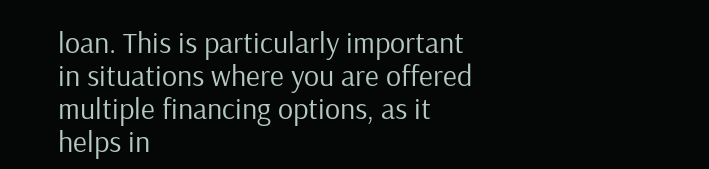loan. This is particularly important in situations where you are offered multiple financing options, as it helps in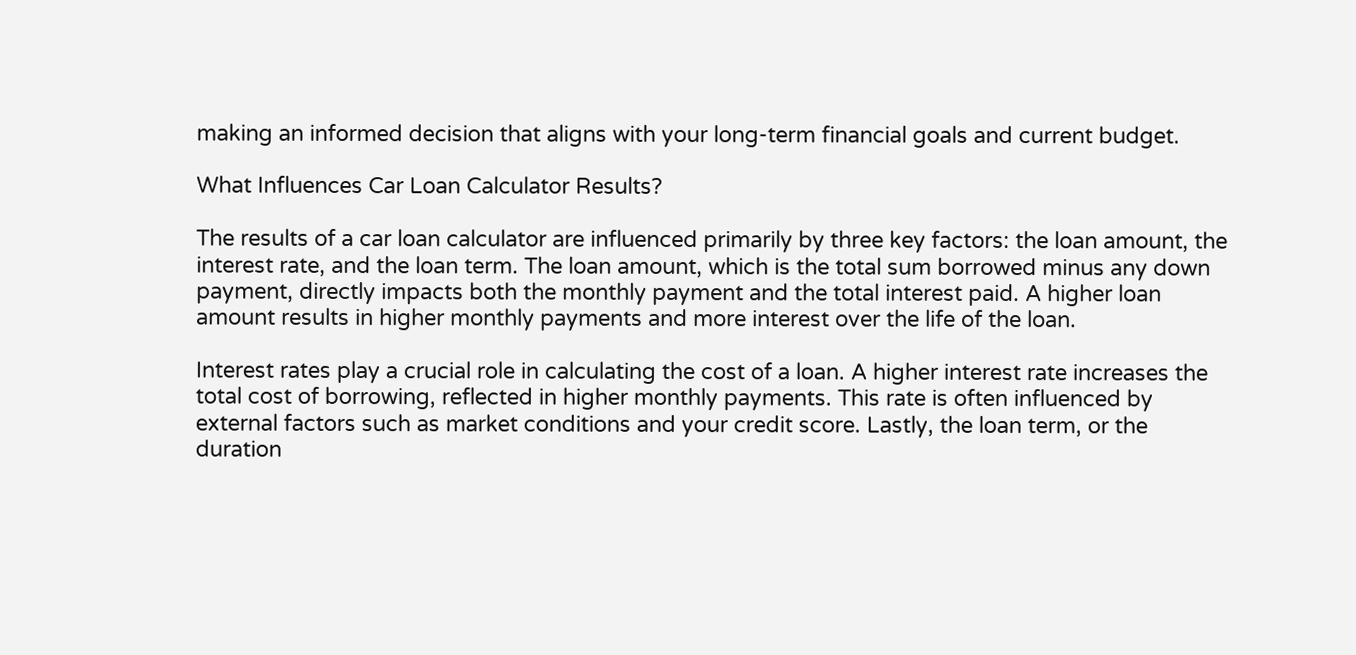making an informed decision that aligns with your long-term financial goals and current budget.

What Influences Car Loan Calculator Results?

The results of a car loan calculator are influenced primarily by three key factors: the loan amount, the interest rate, and the loan term. The loan amount, which is the total sum borrowed minus any down payment, directly impacts both the monthly payment and the total interest paid. A higher loan amount results in higher monthly payments and more interest over the life of the loan.

Interest rates play a crucial role in calculating the cost of a loan. A higher interest rate increases the total cost of borrowing, reflected in higher monthly payments. This rate is often influenced by external factors such as market conditions and your credit score. Lastly, the loan term, or the duration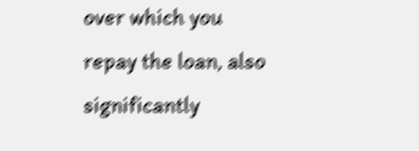over which you repay the loan, also significantly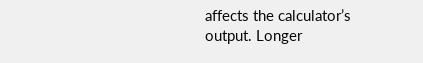affects the calculator’s output. Longer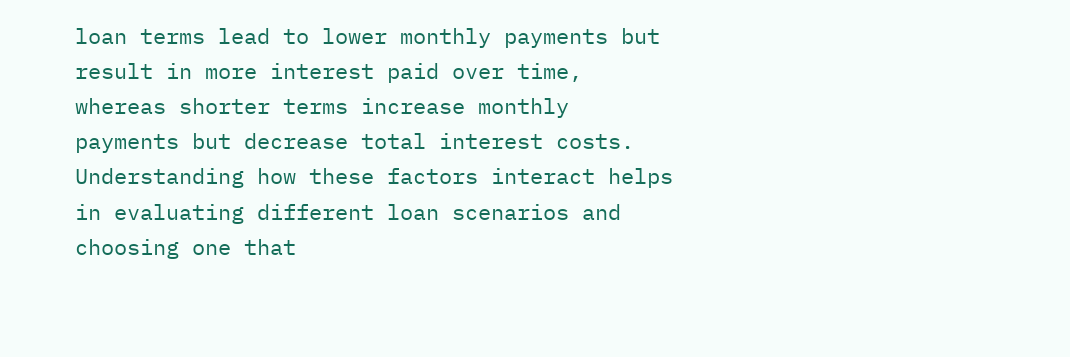loan terms lead to lower monthly payments but result in more interest paid over time, whereas shorter terms increase monthly payments but decrease total interest costs. Understanding how these factors interact helps in evaluating different loan scenarios and choosing one that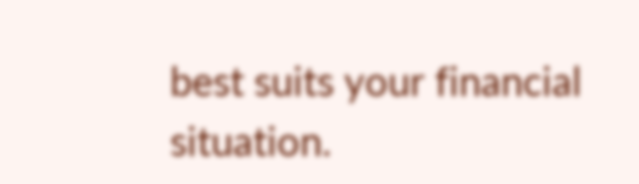best suits your financial situation.